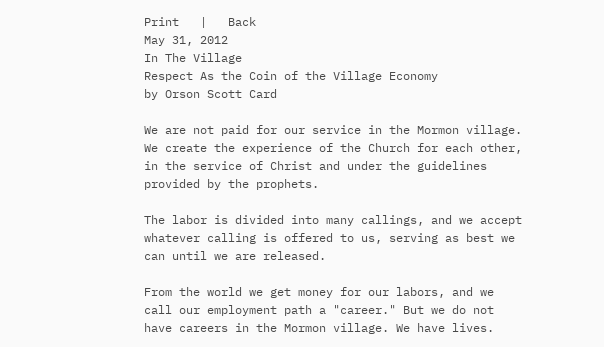Print   |   Back
May 31, 2012
In The Village
Respect As the Coin of the Village Economy
by Orson Scott Card

We are not paid for our service in the Mormon village. We create the experience of the Church for each other, in the service of Christ and under the guidelines provided by the prophets.

The labor is divided into many callings, and we accept whatever calling is offered to us, serving as best we can until we are released.

From the world we get money for our labors, and we call our employment path a "career." But we do not have careers in the Mormon village. We have lives.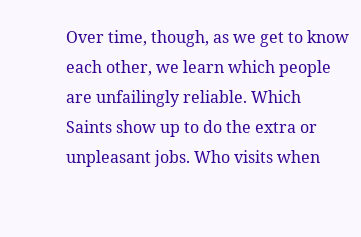Over time, though, as we get to know each other, we learn which people are unfailingly reliable. Which Saints show up to do the extra or unpleasant jobs. Who visits when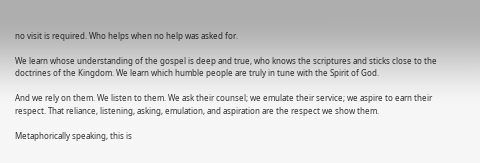no visit is required. Who helps when no help was asked for.

We learn whose understanding of the gospel is deep and true, who knows the scriptures and sticks close to the doctrines of the Kingdom. We learn which humble people are truly in tune with the Spirit of God.

And we rely on them. We listen to them. We ask their counsel; we emulate their service; we aspire to earn their respect. That reliance, listening, asking, emulation, and aspiration are the respect we show them.

Metaphorically speaking, this is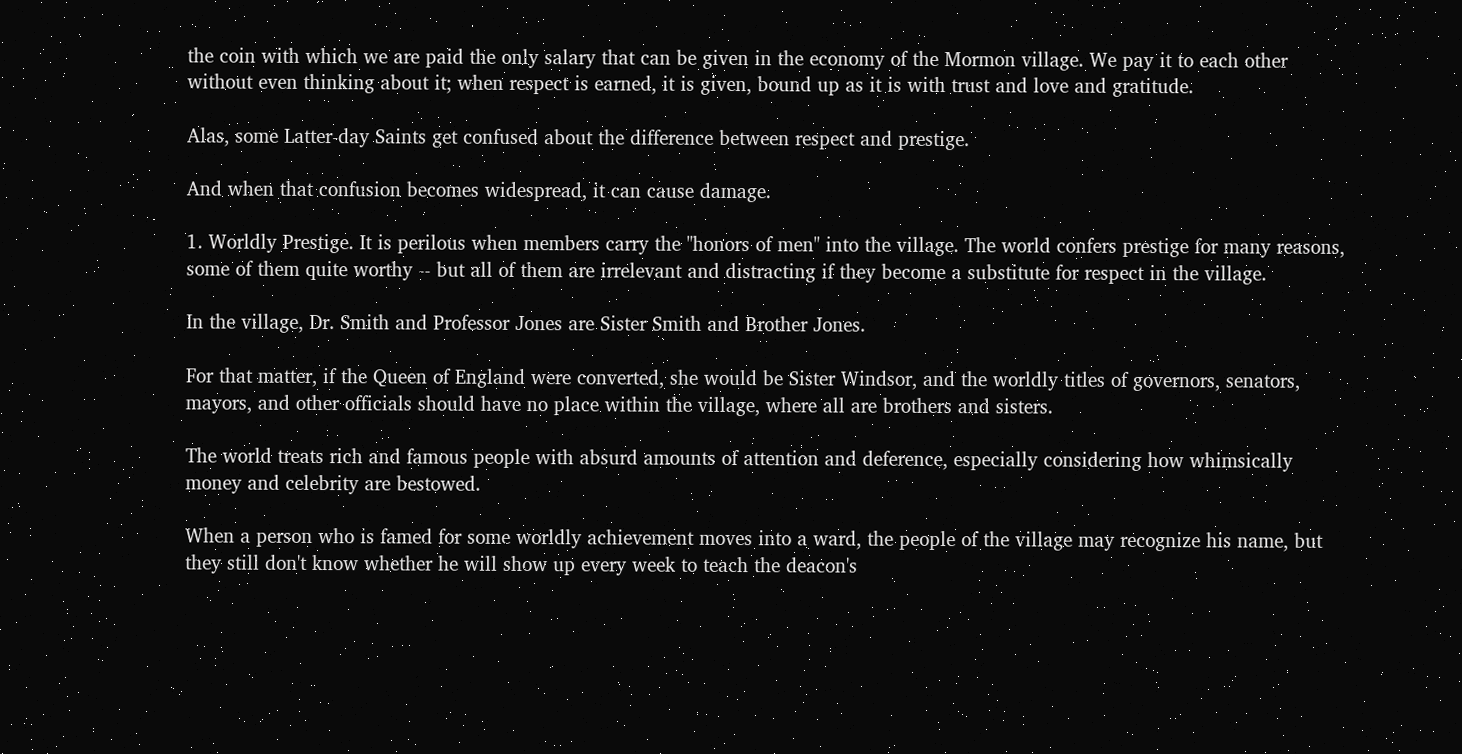the coin with which we are paid the only salary that can be given in the economy of the Mormon village. We pay it to each other without even thinking about it; when respect is earned, it is given, bound up as it is with trust and love and gratitude.

Alas, some Latter-day Saints get confused about the difference between respect and prestige.

And when that confusion becomes widespread, it can cause damage.

1. Worldly Prestige. It is perilous when members carry the "honors of men" into the village. The world confers prestige for many reasons, some of them quite worthy -- but all of them are irrelevant and distracting if they become a substitute for respect in the village.

In the village, Dr. Smith and Professor Jones are Sister Smith and Brother Jones.

For that matter, if the Queen of England were converted, she would be Sister Windsor, and the worldly titles of governors, senators, mayors, and other officials should have no place within the village, where all are brothers and sisters.

The world treats rich and famous people with absurd amounts of attention and deference, especially considering how whimsically money and celebrity are bestowed.

When a person who is famed for some worldly achievement moves into a ward, the people of the village may recognize his name, but they still don't know whether he will show up every week to teach the deacon's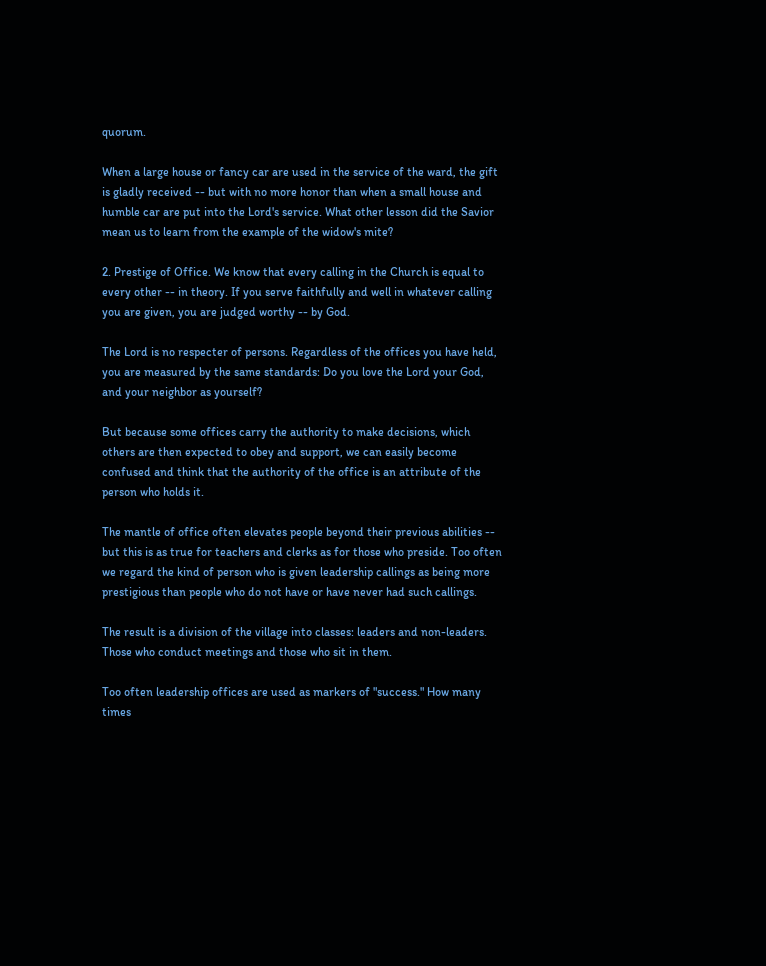quorum.

When a large house or fancy car are used in the service of the ward, the gift is gladly received -- but with no more honor than when a small house and humble car are put into the Lord's service. What other lesson did the Savior mean us to learn from the example of the widow's mite?

2. Prestige of Office. We know that every calling in the Church is equal to every other -- in theory. If you serve faithfully and well in whatever calling you are given, you are judged worthy -- by God.

The Lord is no respecter of persons. Regardless of the offices you have held, you are measured by the same standards: Do you love the Lord your God, and your neighbor as yourself?

But because some offices carry the authority to make decisions, which others are then expected to obey and support, we can easily become confused and think that the authority of the office is an attribute of the person who holds it.

The mantle of office often elevates people beyond their previous abilities -- but this is as true for teachers and clerks as for those who preside. Too often we regard the kind of person who is given leadership callings as being more prestigious than people who do not have or have never had such callings.

The result is a division of the village into classes: leaders and non-leaders. Those who conduct meetings and those who sit in them.

Too often leadership offices are used as markers of "success." How many times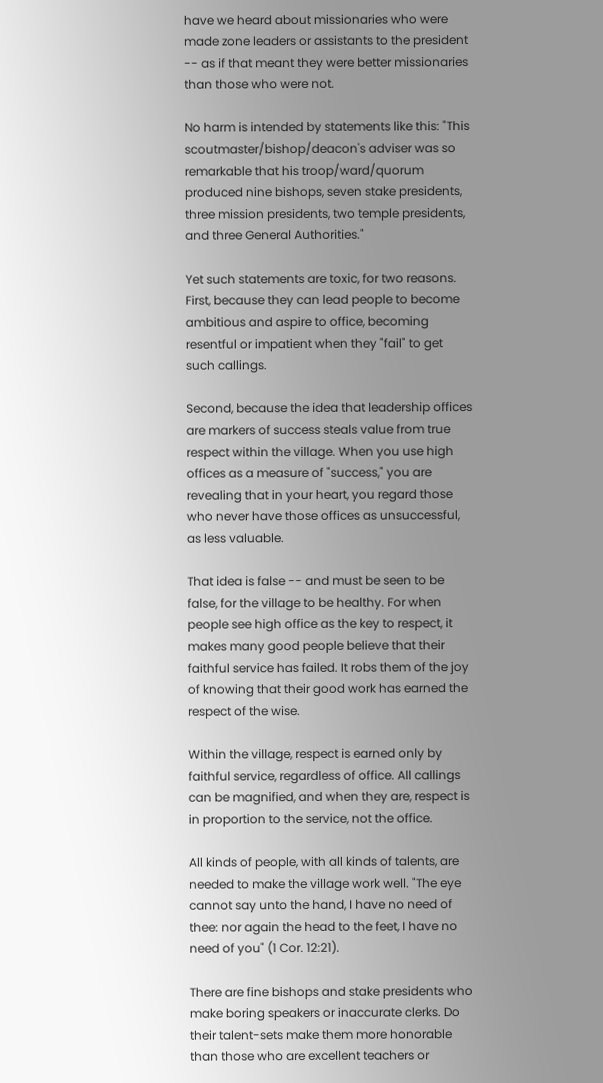have we heard about missionaries who were made zone leaders or assistants to the president -- as if that meant they were better missionaries than those who were not.

No harm is intended by statements like this: "This scoutmaster/bishop/deacon's adviser was so remarkable that his troop/ward/quorum produced nine bishops, seven stake presidents, three mission presidents, two temple presidents, and three General Authorities."

Yet such statements are toxic, for two reasons. First, because they can lead people to become ambitious and aspire to office, becoming resentful or impatient when they "fail" to get such callings.

Second, because the idea that leadership offices are markers of success steals value from true respect within the village. When you use high offices as a measure of "success," you are revealing that in your heart, you regard those who never have those offices as unsuccessful, as less valuable.

That idea is false -- and must be seen to be false, for the village to be healthy. For when people see high office as the key to respect, it makes many good people believe that their faithful service has failed. It robs them of the joy of knowing that their good work has earned the respect of the wise.

Within the village, respect is earned only by faithful service, regardless of office. All callings can be magnified, and when they are, respect is in proportion to the service, not the office.

All kinds of people, with all kinds of talents, are needed to make the village work well. "The eye cannot say unto the hand, I have no need of thee: nor again the head to the feet, I have no need of you" (1 Cor. 12:21).

There are fine bishops and stake presidents who make boring speakers or inaccurate clerks. Do their talent-sets make them more honorable than those who are excellent teachers or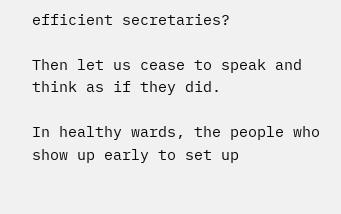efficient secretaries?

Then let us cease to speak and think as if they did.

In healthy wards, the people who show up early to set up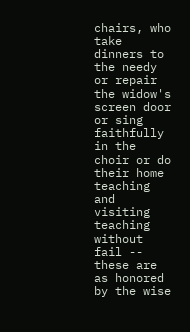chairs, who take dinners to the needy or repair the widow's screen door or sing faithfully in the choir or do their home teaching and visiting teaching without fail -- these are as honored by the wise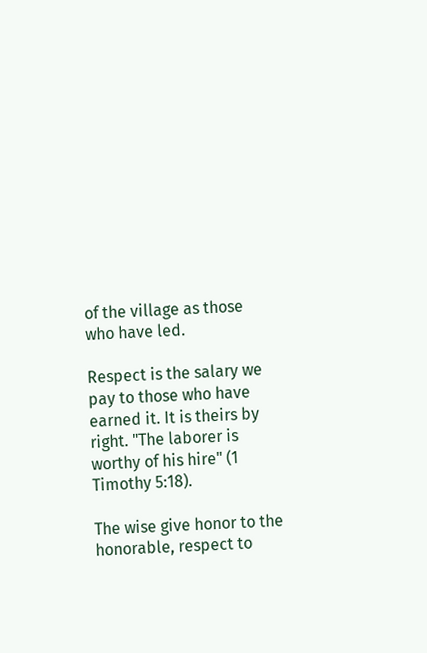of the village as those who have led.

Respect is the salary we pay to those who have earned it. It is theirs by right. "The laborer is worthy of his hire" (1 Timothy 5:18).

The wise give honor to the honorable, respect to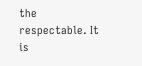the respectable. It is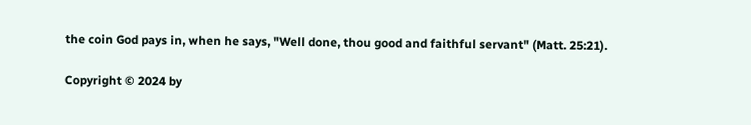the coin God pays in, when he says, "Well done, thou good and faithful servant" (Matt. 25:21).

Copyright © 2024 by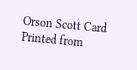Orson Scott Card Printed from